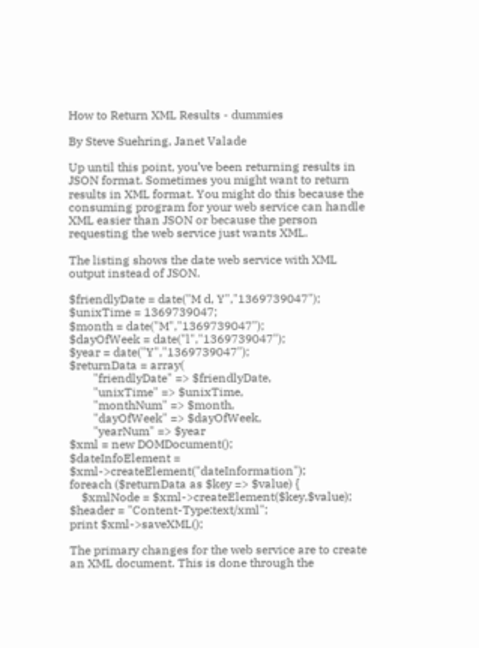How to Return XML Results - dummies

By Steve Suehring, Janet Valade

Up until this point, you’ve been returning results in JSON format. Sometimes you might want to return results in XML format. You might do this because the consuming program for your web service can handle XML easier than JSON or because the person requesting the web service just wants XML.

The listing shows the date web service with XML output instead of JSON.

$friendlyDate = date("M d, Y","1369739047");
$unixTime = 1369739047;
$month = date("M","1369739047");
$dayOfWeek = date("l","1369739047");
$year = date("Y","1369739047");
$returnData = array(
        "friendlyDate" => $friendlyDate,
        "unixTime" => $unixTime,
        "monthNum" => $month,
        "dayOfWeek" => $dayOfWeek,
        "yearNum" => $year
$xml = new DOMDocument();
$dateInfoElement = $xml->createElement("dateInformation");
foreach ($returnData as $key => $value) {
    $xmlNode = $xml->createElement($key,$value);
$header = "Content-Type:text/xml";
print $xml->saveXML();

The primary changes for the web service are to create an XML document. This is done through the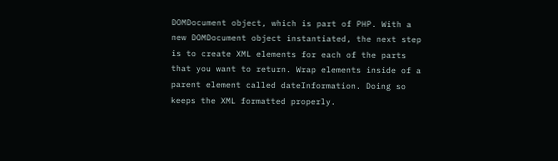DOMDocument object, which is part of PHP. With a new DOMDocument object instantiated, the next step is to create XML elements for each of the parts that you want to return. Wrap elements inside of a parent element called dateInformation. Doing so keeps the XML formatted properly.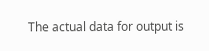The actual data for output is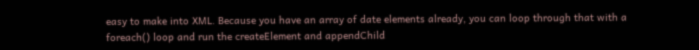easy to make into XML. Because you have an array of date elements already, you can loop through that with a foreach() loop and run the createElement and appendChild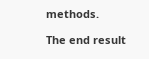methods.

The end result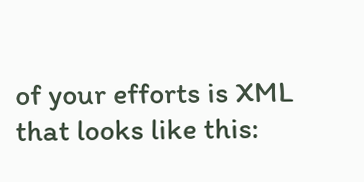of your efforts is XML that looks like this: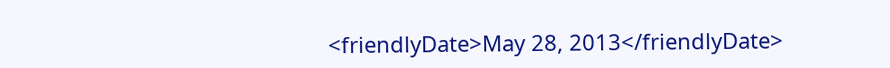<friendlyDate>May 28, 2013</friendlyDate>